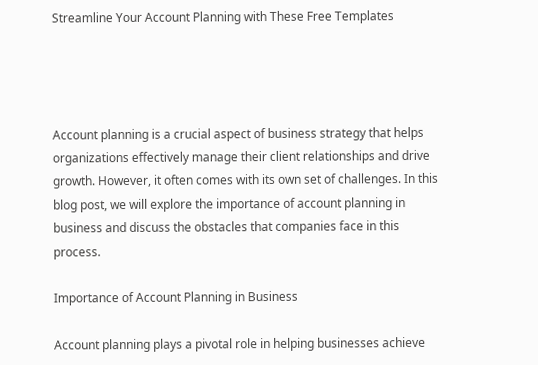Streamline Your Account Planning with These Free Templates




Account planning is a crucial aspect of business strategy that helps organizations effectively manage their client relationships and drive growth. However, it often comes with its own set of challenges. In this blog post, we will explore the importance of account planning in business and discuss the obstacles that companies face in this process.

Importance of Account Planning in Business

Account planning plays a pivotal role in helping businesses achieve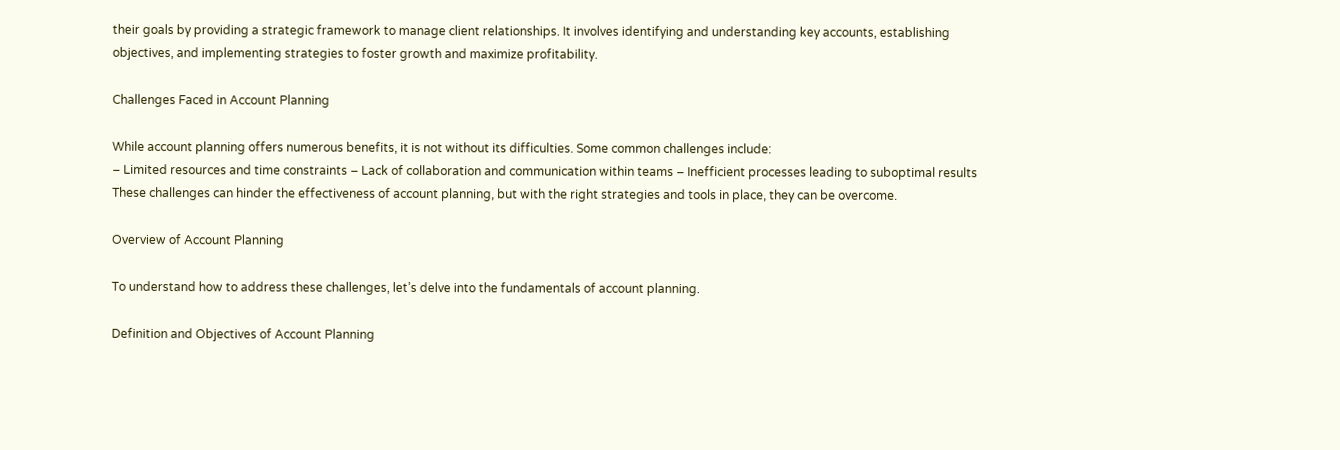their goals by providing a strategic framework to manage client relationships. It involves identifying and understanding key accounts, establishing objectives, and implementing strategies to foster growth and maximize profitability.

Challenges Faced in Account Planning

While account planning offers numerous benefits, it is not without its difficulties. Some common challenges include:
– Limited resources and time constraints – Lack of collaboration and communication within teams – Inefficient processes leading to suboptimal results
These challenges can hinder the effectiveness of account planning, but with the right strategies and tools in place, they can be overcome.

Overview of Account Planning

To understand how to address these challenges, let’s delve into the fundamentals of account planning.

Definition and Objectives of Account Planning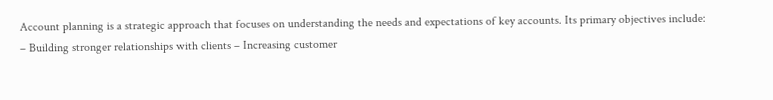Account planning is a strategic approach that focuses on understanding the needs and expectations of key accounts. Its primary objectives include:
– Building stronger relationships with clients – Increasing customer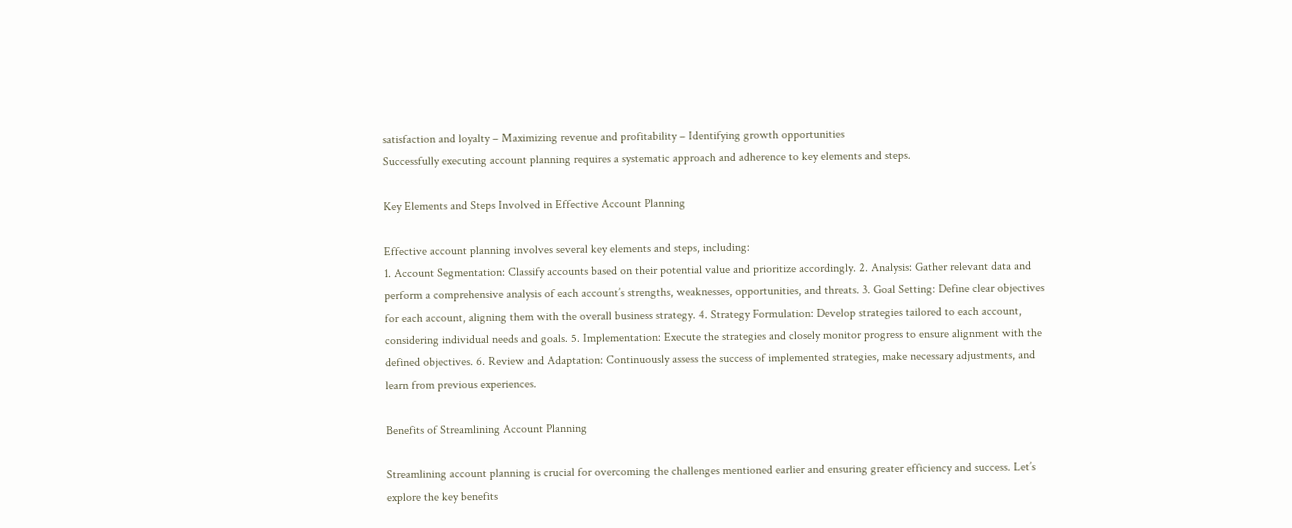satisfaction and loyalty – Maximizing revenue and profitability – Identifying growth opportunities
Successfully executing account planning requires a systematic approach and adherence to key elements and steps.

Key Elements and Steps Involved in Effective Account Planning

Effective account planning involves several key elements and steps, including:
1. Account Segmentation: Classify accounts based on their potential value and prioritize accordingly. 2. Analysis: Gather relevant data and perform a comprehensive analysis of each account’s strengths, weaknesses, opportunities, and threats. 3. Goal Setting: Define clear objectives for each account, aligning them with the overall business strategy. 4. Strategy Formulation: Develop strategies tailored to each account, considering individual needs and goals. 5. Implementation: Execute the strategies and closely monitor progress to ensure alignment with the defined objectives. 6. Review and Adaptation: Continuously assess the success of implemented strategies, make necessary adjustments, and learn from previous experiences.

Benefits of Streamlining Account Planning

Streamlining account planning is crucial for overcoming the challenges mentioned earlier and ensuring greater efficiency and success. Let’s explore the key benefits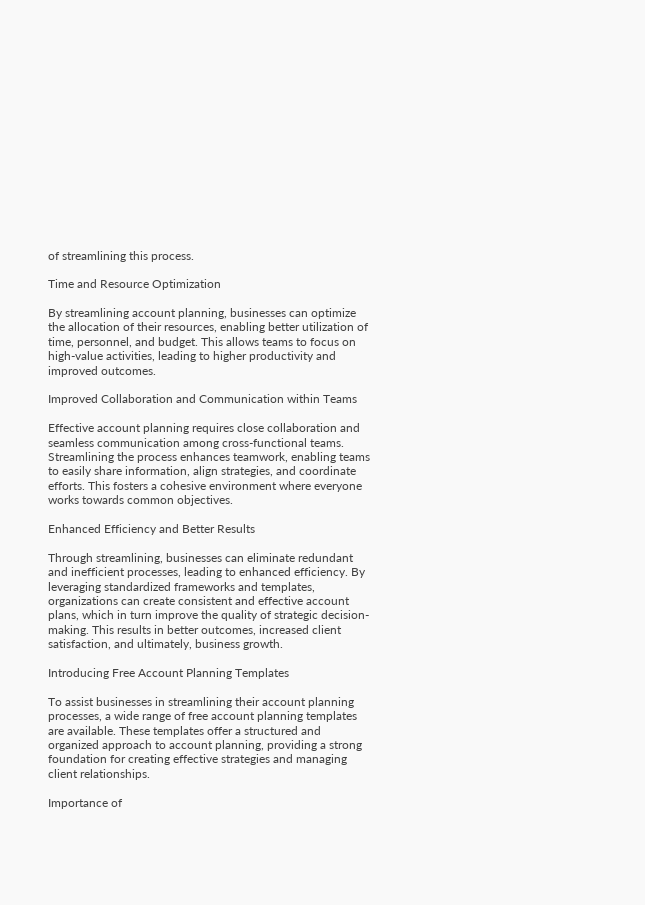of streamlining this process.

Time and Resource Optimization

By streamlining account planning, businesses can optimize the allocation of their resources, enabling better utilization of time, personnel, and budget. This allows teams to focus on high-value activities, leading to higher productivity and improved outcomes.

Improved Collaboration and Communication within Teams

Effective account planning requires close collaboration and seamless communication among cross-functional teams. Streamlining the process enhances teamwork, enabling teams to easily share information, align strategies, and coordinate efforts. This fosters a cohesive environment where everyone works towards common objectives.

Enhanced Efficiency and Better Results

Through streamlining, businesses can eliminate redundant and inefficient processes, leading to enhanced efficiency. By leveraging standardized frameworks and templates, organizations can create consistent and effective account plans, which in turn improve the quality of strategic decision-making. This results in better outcomes, increased client satisfaction, and ultimately, business growth.

Introducing Free Account Planning Templates

To assist businesses in streamlining their account planning processes, a wide range of free account planning templates are available. These templates offer a structured and organized approach to account planning, providing a strong foundation for creating effective strategies and managing client relationships.

Importance of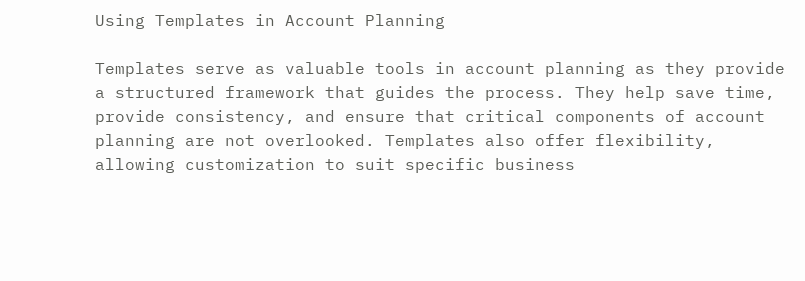Using Templates in Account Planning

Templates serve as valuable tools in account planning as they provide a structured framework that guides the process. They help save time, provide consistency, and ensure that critical components of account planning are not overlooked. Templates also offer flexibility, allowing customization to suit specific business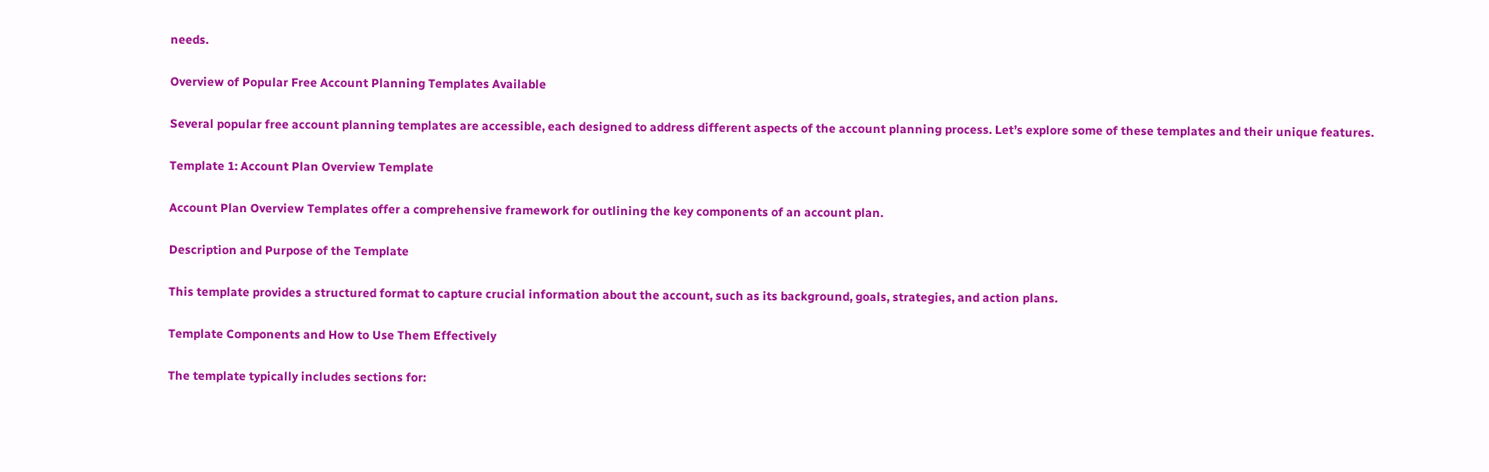needs.

Overview of Popular Free Account Planning Templates Available

Several popular free account planning templates are accessible, each designed to address different aspects of the account planning process. Let’s explore some of these templates and their unique features.

Template 1: Account Plan Overview Template

Account Plan Overview Templates offer a comprehensive framework for outlining the key components of an account plan.

Description and Purpose of the Template

This template provides a structured format to capture crucial information about the account, such as its background, goals, strategies, and action plans.

Template Components and How to Use Them Effectively

The template typically includes sections for: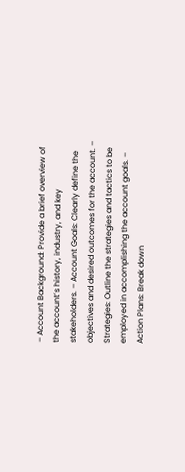– Account Background: Provide a brief overview of the account’s history, industry, and key stakeholders. – Account Goals: Clearly define the objectives and desired outcomes for the account. – Strategies: Outline the strategies and tactics to be employed in accomplishing the account goals. – Action Plans: Break down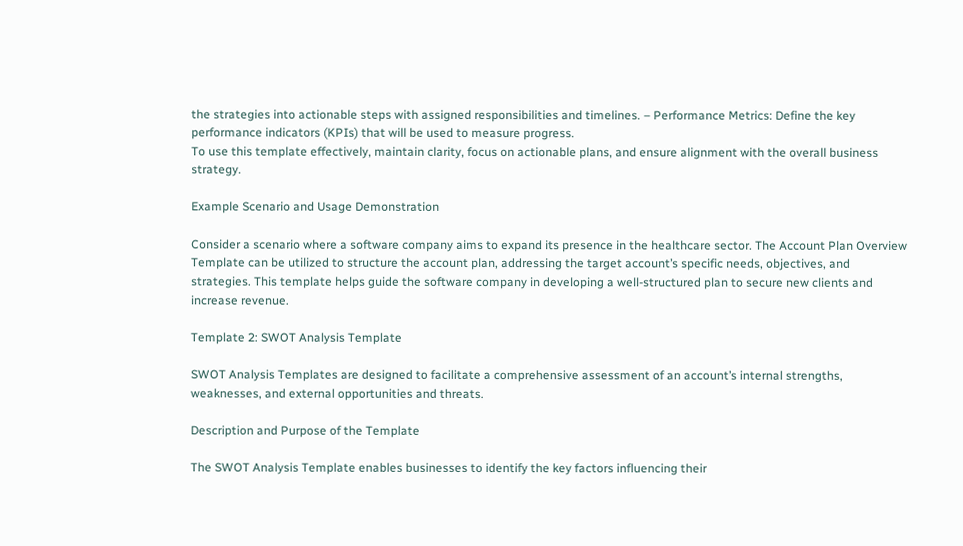the strategies into actionable steps with assigned responsibilities and timelines. – Performance Metrics: Define the key performance indicators (KPIs) that will be used to measure progress.
To use this template effectively, maintain clarity, focus on actionable plans, and ensure alignment with the overall business strategy.

Example Scenario and Usage Demonstration

Consider a scenario where a software company aims to expand its presence in the healthcare sector. The Account Plan Overview Template can be utilized to structure the account plan, addressing the target account’s specific needs, objectives, and strategies. This template helps guide the software company in developing a well-structured plan to secure new clients and increase revenue.

Template 2: SWOT Analysis Template

SWOT Analysis Templates are designed to facilitate a comprehensive assessment of an account’s internal strengths, weaknesses, and external opportunities and threats.

Description and Purpose of the Template

The SWOT Analysis Template enables businesses to identify the key factors influencing their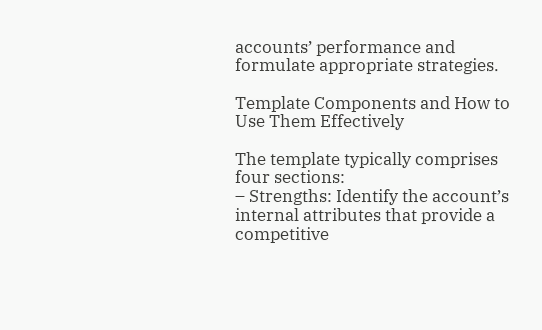accounts’ performance and formulate appropriate strategies.

Template Components and How to Use Them Effectively

The template typically comprises four sections:
– Strengths: Identify the account’s internal attributes that provide a competitive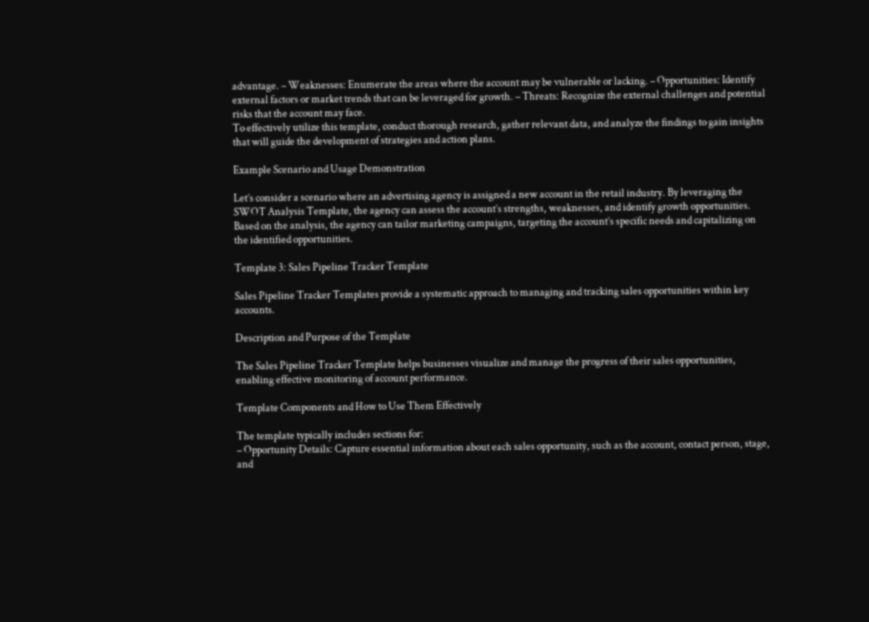advantage. – Weaknesses: Enumerate the areas where the account may be vulnerable or lacking. – Opportunities: Identify external factors or market trends that can be leveraged for growth. – Threats: Recognize the external challenges and potential risks that the account may face.
To effectively utilize this template, conduct thorough research, gather relevant data, and analyze the findings to gain insights that will guide the development of strategies and action plans.

Example Scenario and Usage Demonstration

Let’s consider a scenario where an advertising agency is assigned a new account in the retail industry. By leveraging the SWOT Analysis Template, the agency can assess the account’s strengths, weaknesses, and identify growth opportunities. Based on the analysis, the agency can tailor marketing campaigns, targeting the account’s specific needs and capitalizing on the identified opportunities.

Template 3: Sales Pipeline Tracker Template

Sales Pipeline Tracker Templates provide a systematic approach to managing and tracking sales opportunities within key accounts.

Description and Purpose of the Template

The Sales Pipeline Tracker Template helps businesses visualize and manage the progress of their sales opportunities, enabling effective monitoring of account performance.

Template Components and How to Use Them Effectively

The template typically includes sections for:
– Opportunity Details: Capture essential information about each sales opportunity, such as the account, contact person, stage, and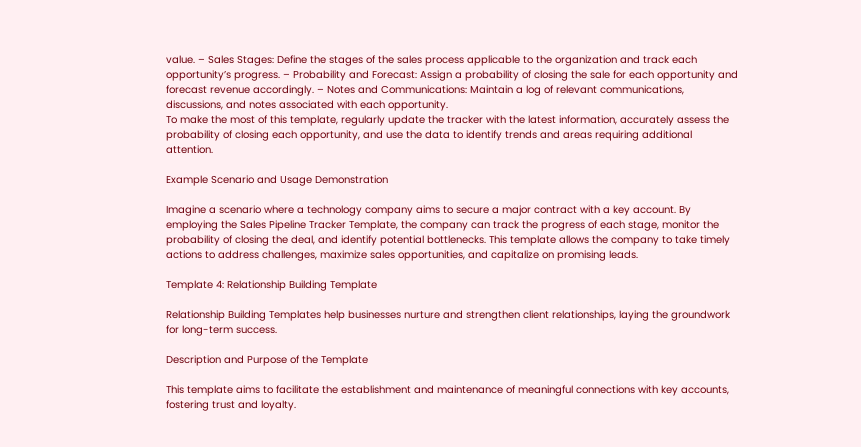value. – Sales Stages: Define the stages of the sales process applicable to the organization and track each opportunity’s progress. – Probability and Forecast: Assign a probability of closing the sale for each opportunity and forecast revenue accordingly. – Notes and Communications: Maintain a log of relevant communications, discussions, and notes associated with each opportunity.
To make the most of this template, regularly update the tracker with the latest information, accurately assess the probability of closing each opportunity, and use the data to identify trends and areas requiring additional attention.

Example Scenario and Usage Demonstration

Imagine a scenario where a technology company aims to secure a major contract with a key account. By employing the Sales Pipeline Tracker Template, the company can track the progress of each stage, monitor the probability of closing the deal, and identify potential bottlenecks. This template allows the company to take timely actions to address challenges, maximize sales opportunities, and capitalize on promising leads.

Template 4: Relationship Building Template

Relationship Building Templates help businesses nurture and strengthen client relationships, laying the groundwork for long-term success.

Description and Purpose of the Template

This template aims to facilitate the establishment and maintenance of meaningful connections with key accounts, fostering trust and loyalty.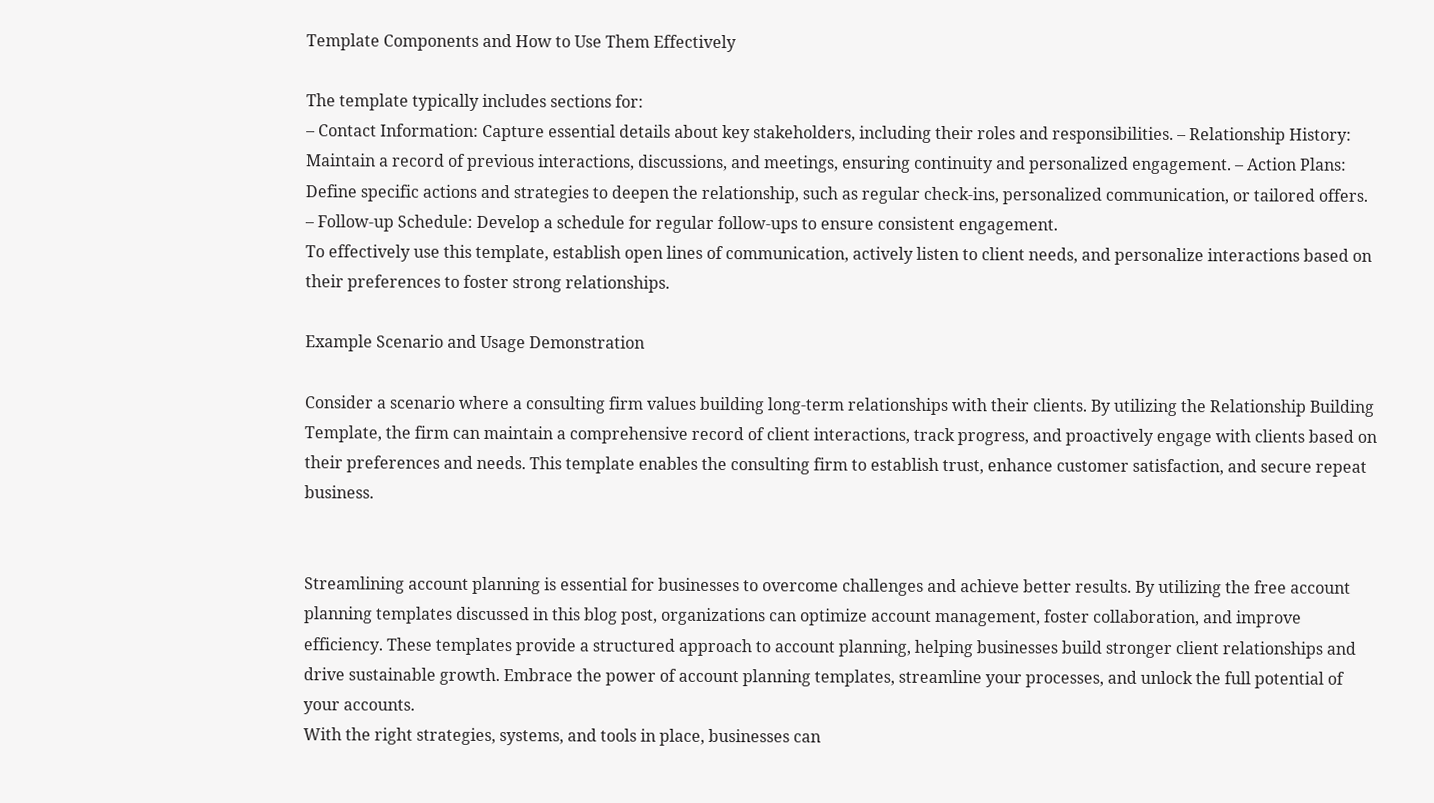Template Components and How to Use Them Effectively

The template typically includes sections for:
– Contact Information: Capture essential details about key stakeholders, including their roles and responsibilities. – Relationship History: Maintain a record of previous interactions, discussions, and meetings, ensuring continuity and personalized engagement. – Action Plans: Define specific actions and strategies to deepen the relationship, such as regular check-ins, personalized communication, or tailored offers. – Follow-up Schedule: Develop a schedule for regular follow-ups to ensure consistent engagement.
To effectively use this template, establish open lines of communication, actively listen to client needs, and personalize interactions based on their preferences to foster strong relationships.

Example Scenario and Usage Demonstration

Consider a scenario where a consulting firm values building long-term relationships with their clients. By utilizing the Relationship Building Template, the firm can maintain a comprehensive record of client interactions, track progress, and proactively engage with clients based on their preferences and needs. This template enables the consulting firm to establish trust, enhance customer satisfaction, and secure repeat business.


Streamlining account planning is essential for businesses to overcome challenges and achieve better results. By utilizing the free account planning templates discussed in this blog post, organizations can optimize account management, foster collaboration, and improve efficiency. These templates provide a structured approach to account planning, helping businesses build stronger client relationships and drive sustainable growth. Embrace the power of account planning templates, streamline your processes, and unlock the full potential of your accounts.
With the right strategies, systems, and tools in place, businesses can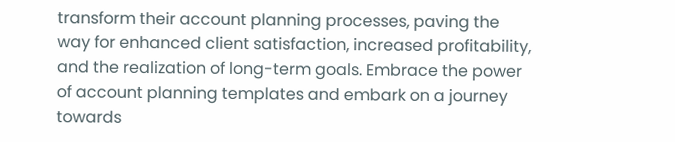transform their account planning processes, paving the way for enhanced client satisfaction, increased profitability, and the realization of long-term goals. Embrace the power of account planning templates and embark on a journey towards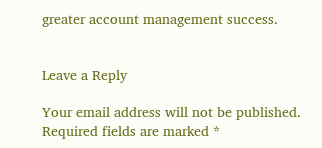greater account management success.


Leave a Reply

Your email address will not be published. Required fields are marked *